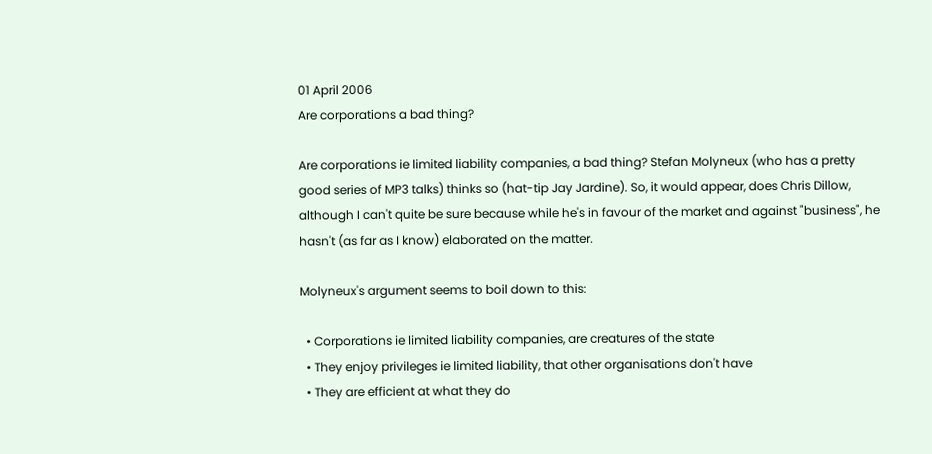01 April 2006
Are corporations a bad thing?

Are corporations ie limited liability companies, a bad thing? Stefan Molyneux (who has a pretty good series of MP3 talks) thinks so (hat-tip Jay Jardine). So, it would appear, does Chris Dillow, although I can't quite be sure because while he's in favour of the market and against "business", he hasn't (as far as I know) elaborated on the matter.

Molyneux's argument seems to boil down to this:

  • Corporations ie limited liability companies, are creatures of the state
  • They enjoy privileges ie limited liability, that other organisations don't have
  • They are efficient at what they do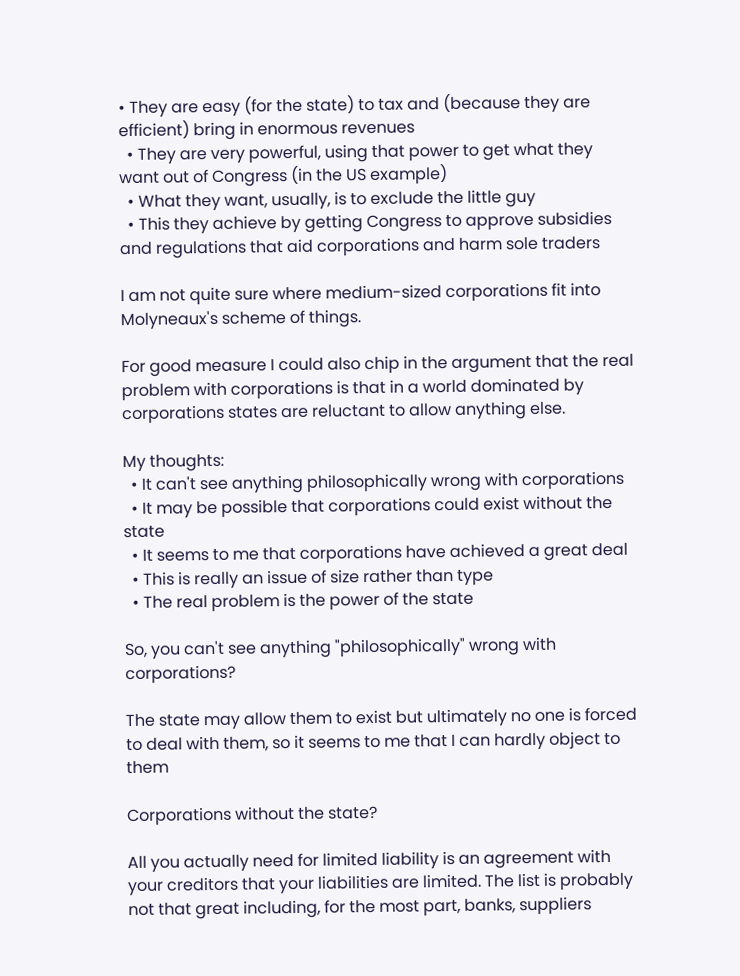• They are easy (for the state) to tax and (because they are efficient) bring in enormous revenues
  • They are very powerful, using that power to get what they want out of Congress (in the US example)
  • What they want, usually, is to exclude the little guy
  • This they achieve by getting Congress to approve subsidies and regulations that aid corporations and harm sole traders

I am not quite sure where medium-sized corporations fit into Molyneaux's scheme of things.

For good measure I could also chip in the argument that the real problem with corporations is that in a world dominated by corporations states are reluctant to allow anything else.

My thoughts:
  • It can't see anything philosophically wrong with corporations
  • It may be possible that corporations could exist without the state
  • It seems to me that corporations have achieved a great deal
  • This is really an issue of size rather than type
  • The real problem is the power of the state

So, you can't see anything "philosophically" wrong with corporations?

The state may allow them to exist but ultimately no one is forced to deal with them, so it seems to me that I can hardly object to them

Corporations without the state?

All you actually need for limited liability is an agreement with your creditors that your liabilities are limited. The list is probably not that great including, for the most part, banks, suppliers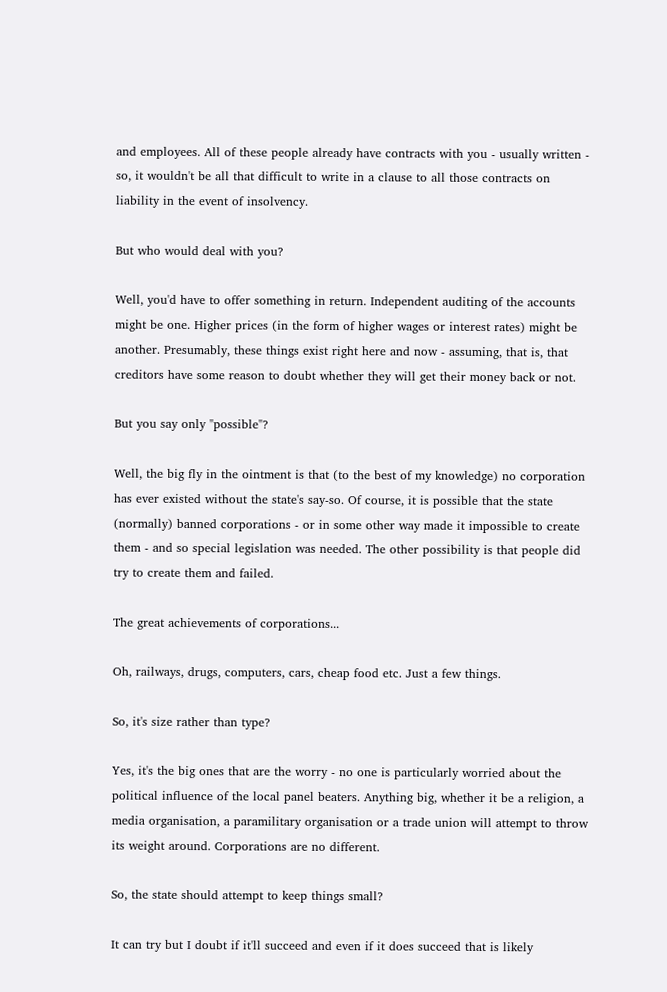and employees. All of these people already have contracts with you - usually written - so, it wouldn't be all that difficult to write in a clause to all those contracts on liability in the event of insolvency.

But who would deal with you?

Well, you'd have to offer something in return. Independent auditing of the accounts might be one. Higher prices (in the form of higher wages or interest rates) might be another. Presumably, these things exist right here and now - assuming, that is, that creditors have some reason to doubt whether they will get their money back or not.

But you say only "possible"?

Well, the big fly in the ointment is that (to the best of my knowledge) no corporation has ever existed without the state's say-so. Of course, it is possible that the state (normally) banned corporations - or in some other way made it impossible to create them - and so special legislation was needed. The other possibility is that people did try to create them and failed.

The great achievements of corporations...

Oh, railways, drugs, computers, cars, cheap food etc. Just a few things.

So, it's size rather than type?

Yes, it's the big ones that are the worry - no one is particularly worried about the political influence of the local panel beaters. Anything big, whether it be a religion, a media organisation, a paramilitary organisation or a trade union will attempt to throw its weight around. Corporations are no different.

So, the state should attempt to keep things small?

It can try but I doubt if it'll succeed and even if it does succeed that is likely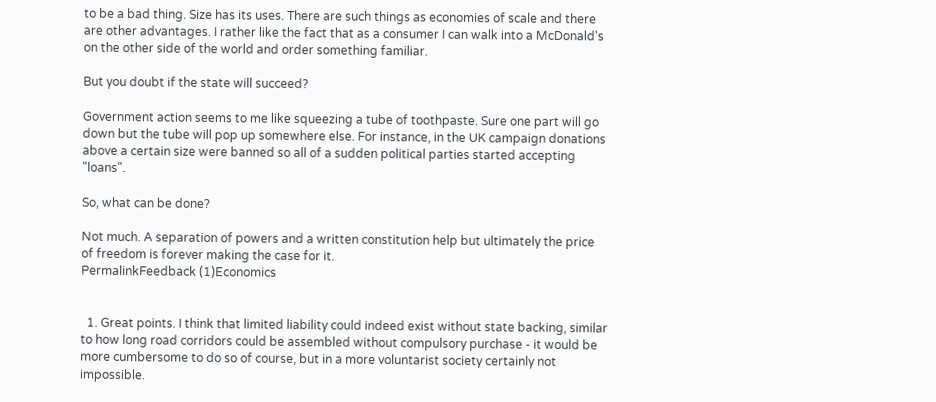to be a bad thing. Size has its uses. There are such things as economies of scale and there are other advantages. I rather like the fact that as a consumer I can walk into a McDonald's on the other side of the world and order something familiar.

But you doubt if the state will succeed?

Government action seems to me like squeezing a tube of toothpaste. Sure one part will go down but the tube will pop up somewhere else. For instance, in the UK campaign donations above a certain size were banned so all of a sudden political parties started accepting "loans".

So, what can be done?

Not much. A separation of powers and a written constitution help but ultimately the price of freedom is forever making the case for it.
PermalinkFeedback (1)Economics


  1. Great points. I think that limited liability could indeed exist without state backing, similar to how long road corridors could be assembled without compulsory purchase - it would be more cumbersome to do so of course, but in a more voluntarist society certainly not impossible.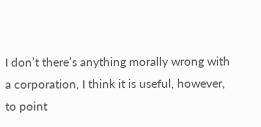I don’t there’s anything morally wrong with a corporation, I think it is useful, however, to point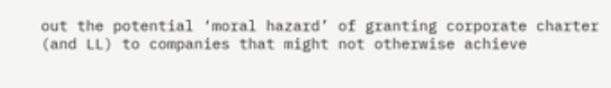out the potential ‘moral hazard’ of granting corporate charter (and LL) to companies that might not otherwise achieve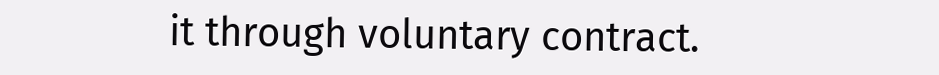it through voluntary contract.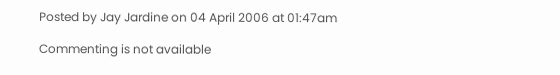Posted by Jay Jardine on 04 April 2006 at 01:47am

Commenting is not available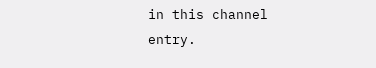in this channel entry.